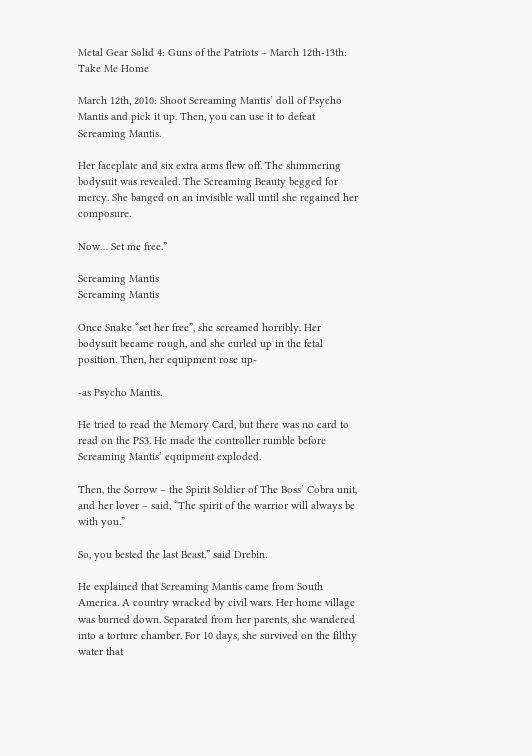Metal Gear Solid 4: Guns of the Patriots – March 12th-13th: Take Me Home

March 12th, 2010: Shoot Screaming Mantis’ doll of Psycho Mantis and pick it up. Then, you can use it to defeat Screaming Mantis.

Her faceplate and six extra arms flew off. The shimmering bodysuit was revealed. The Screaming Beauty begged for mercy. She banged on an invisible wall until she regained her composure.

Now… Set me free.”

Screaming Mantis
Screaming Mantis

Once Snake “set her free”, she screamed horribly. Her bodysuit became rough, and she curled up in the fetal position. Then, her equipment rose up-

-as Psycho Mantis.

He tried to read the Memory Card, but there was no card to read on the PS3. He made the controller rumble before Screaming Mantis’ equipment exploded.

Then, the Sorrow – the Spirit Soldier of The Boss’ Cobra unit, and her lover – said, “The spirit of the warrior will always be with you.”

So, you bested the last Beast,” said Drebin.

He explained that Screaming Mantis came from South America. A country wracked by civil wars. Her home village was burned down. Separated from her parents, she wandered into a torture chamber. For 10 days, she survived on the filthy water that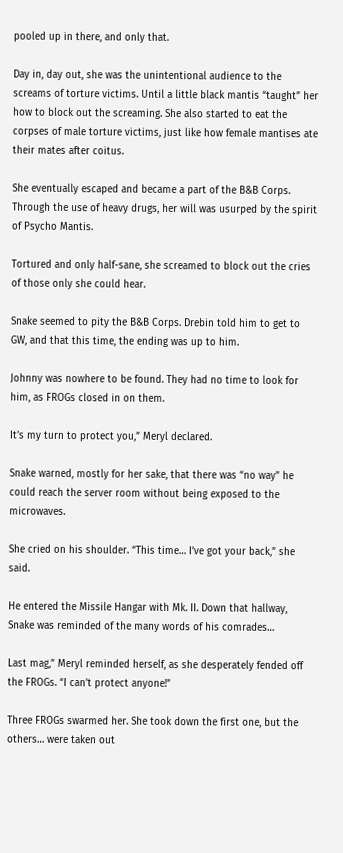pooled up in there, and only that.

Day in, day out, she was the unintentional audience to the screams of torture victims. Until a little black mantis “taught” her how to block out the screaming. She also started to eat the corpses of male torture victims, just like how female mantises ate their mates after coitus.

She eventually escaped and became a part of the B&B Corps. Through the use of heavy drugs, her will was usurped by the spirit of Psycho Mantis.

Tortured and only half-sane, she screamed to block out the cries of those only she could hear.

Snake seemed to pity the B&B Corps. Drebin told him to get to GW, and that this time, the ending was up to him.

Johnny was nowhere to be found. They had no time to look for him, as FROGs closed in on them.

It’s my turn to protect you,” Meryl declared.

Snake warned, mostly for her sake, that there was “no way” he could reach the server room without being exposed to the microwaves.

She cried on his shoulder. “This time… I’ve got your back,” she said.

He entered the Missile Hangar with Mk. II. Down that hallway, Snake was reminded of the many words of his comrades…

Last mag,” Meryl reminded herself, as she desperately fended off the FROGs. “I can’t protect anyone!”

Three FROGs swarmed her. She took down the first one, but the others… were taken out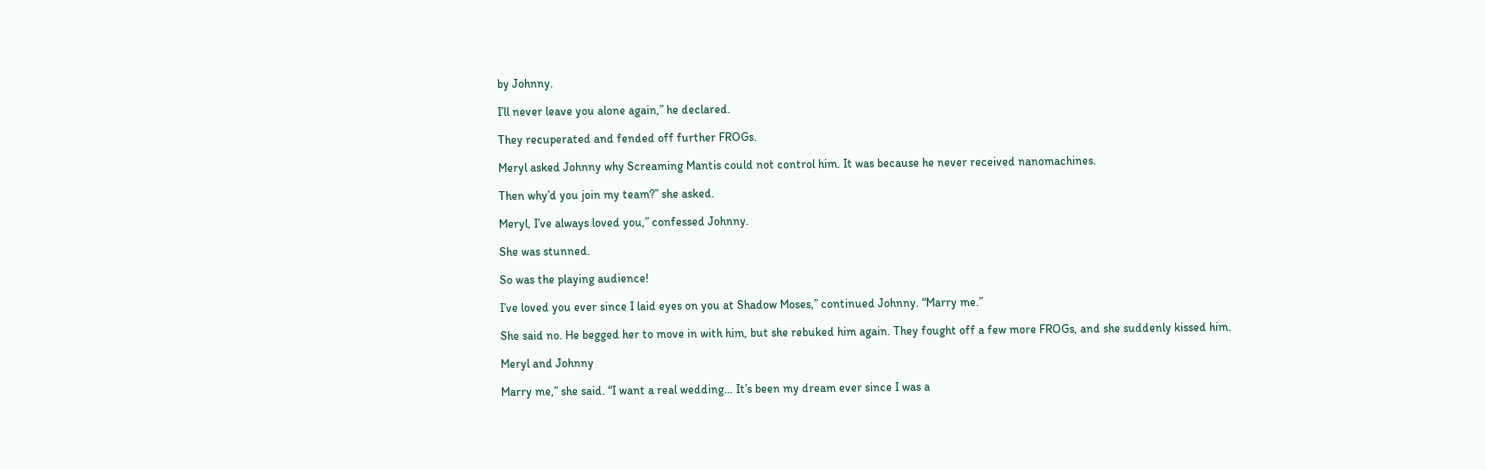by Johnny.

I’ll never leave you alone again,” he declared.

They recuperated and fended off further FROGs.

Meryl asked Johnny why Screaming Mantis could not control him. It was because he never received nanomachines.

Then why’d you join my team?” she asked.

Meryl, I’ve always loved you,” confessed Johnny.

She was stunned.

So was the playing audience!

I’ve loved you ever since I laid eyes on you at Shadow Moses,” continued Johnny. “Marry me.”

She said no. He begged her to move in with him, but she rebuked him again. They fought off a few more FROGs, and she suddenly kissed him.

Meryl and Johnny

Marry me,” she said. “I want a real wedding… It’s been my dream ever since I was a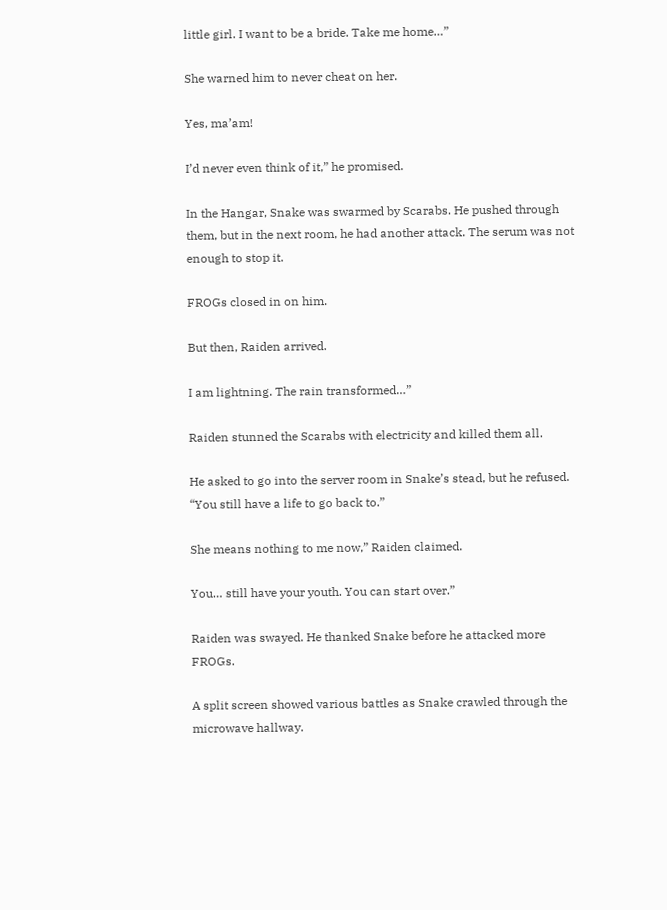little girl. I want to be a bride. Take me home…”

She warned him to never cheat on her.

Yes, ma’am!

I’d never even think of it,” he promised.

In the Hangar, Snake was swarmed by Scarabs. He pushed through them, but in the next room, he had another attack. The serum was not enough to stop it.

FROGs closed in on him.

But then, Raiden arrived.

I am lightning. The rain transformed…”

Raiden stunned the Scarabs with electricity and killed them all.

He asked to go into the server room in Snake’s stead, but he refused. “You still have a life to go back to.”

She means nothing to me now,” Raiden claimed.

You… still have your youth. You can start over.”

Raiden was swayed. He thanked Snake before he attacked more FROGs.

A split screen showed various battles as Snake crawled through the microwave hallway.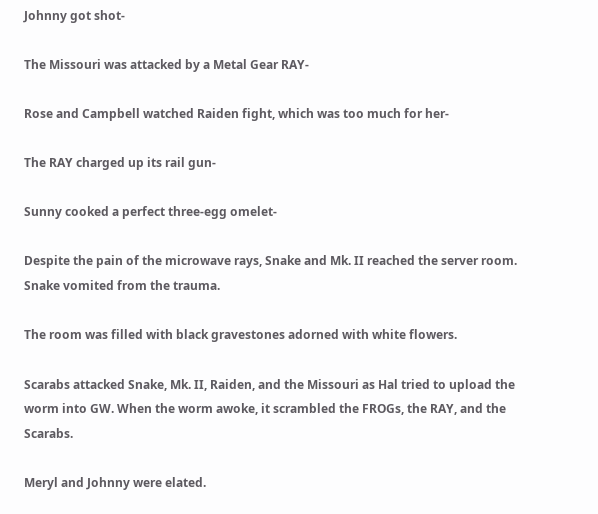Johnny got shot-

The Missouri was attacked by a Metal Gear RAY-

Rose and Campbell watched Raiden fight, which was too much for her-

The RAY charged up its rail gun-

Sunny cooked a perfect three-egg omelet-

Despite the pain of the microwave rays, Snake and Mk. II reached the server room. Snake vomited from the trauma.

The room was filled with black gravestones adorned with white flowers.

Scarabs attacked Snake, Mk. II, Raiden, and the Missouri as Hal tried to upload the worm into GW. When the worm awoke, it scrambled the FROGs, the RAY, and the Scarabs.

Meryl and Johnny were elated.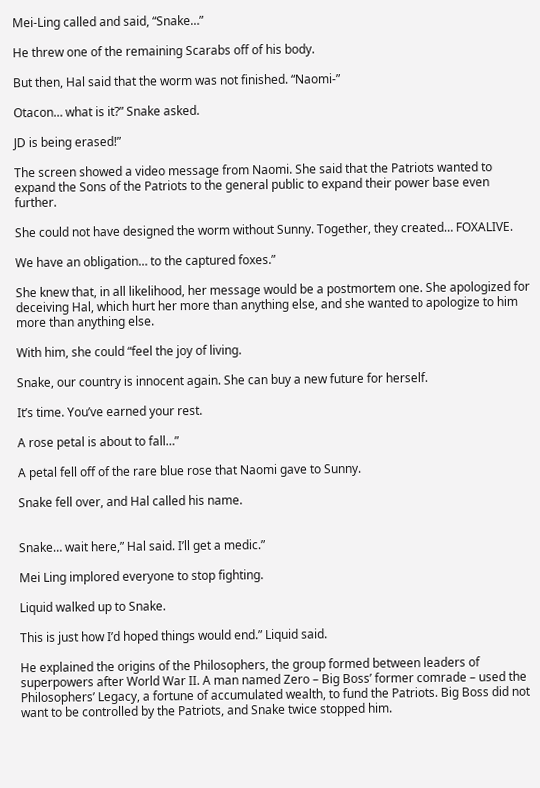Mei-Ling called and said, “Snake…”

He threw one of the remaining Scarabs off of his body.

But then, Hal said that the worm was not finished. “Naomi-”

Otacon… what is it?” Snake asked.

JD is being erased!”

The screen showed a video message from Naomi. She said that the Patriots wanted to expand the Sons of the Patriots to the general public to expand their power base even further.

She could not have designed the worm without Sunny. Together, they created… FOXALIVE.

We have an obligation… to the captured foxes.”

She knew that, in all likelihood, her message would be a postmortem one. She apologized for deceiving Hal, which hurt her more than anything else, and she wanted to apologize to him more than anything else.

With him, she could “feel the joy of living.

Snake, our country is innocent again. She can buy a new future for herself.

It’s time. You’ve earned your rest.

A rose petal is about to fall…”

A petal fell off of the rare blue rose that Naomi gave to Sunny.

Snake fell over, and Hal called his name.


Snake… wait here,” Hal said. I’ll get a medic.”

Mei Ling implored everyone to stop fighting.

Liquid walked up to Snake.

This is just how I’d hoped things would end.” Liquid said.

He explained the origins of the Philosophers, the group formed between leaders of superpowers after World War II. A man named Zero – Big Boss’ former comrade – used the Philosophers’ Legacy, a fortune of accumulated wealth, to fund the Patriots. Big Boss did not want to be controlled by the Patriots, and Snake twice stopped him.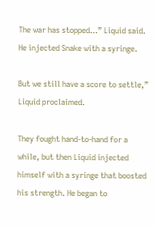The war has stopped…” Liquid said. He injected Snake with a syringe.

But we still have a score to settle,” Liquid proclaimed.

They fought hand-to-hand for a while, but then Liquid injected himself with a syringe that boosted his strength. He began to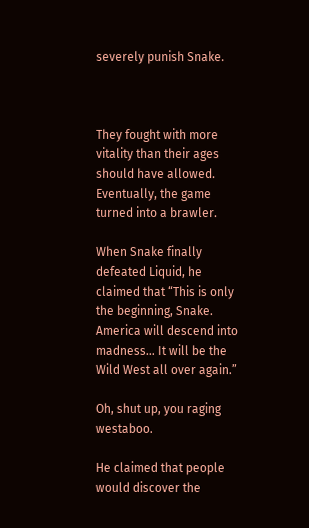severely punish Snake.



They fought with more vitality than their ages should have allowed. Eventually, the game turned into a brawler.

When Snake finally defeated Liquid, he claimed that “This is only the beginning, Snake. America will descend into madness… It will be the Wild West all over again.”

Oh, shut up, you raging westaboo.

He claimed that people would discover the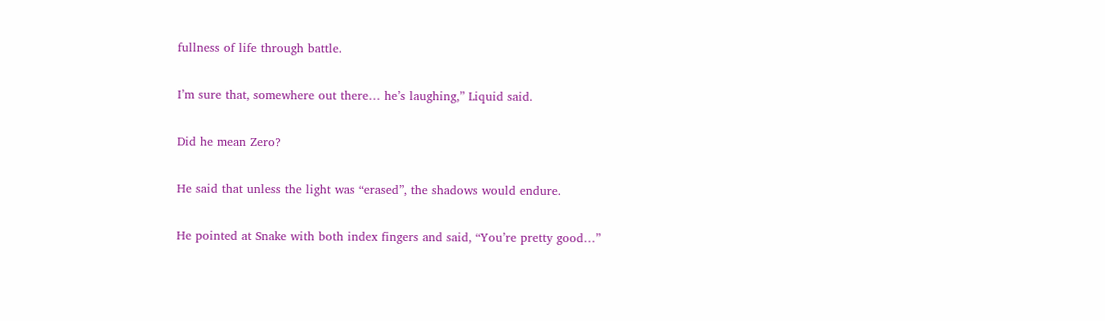fullness of life through battle.

I’m sure that, somewhere out there… he’s laughing,” Liquid said.

Did he mean Zero?

He said that unless the light was “erased”, the shadows would endure.

He pointed at Snake with both index fingers and said, “You’re pretty good…”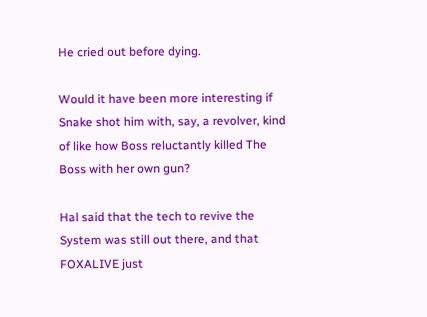He cried out before dying.

Would it have been more interesting if Snake shot him with, say, a revolver, kind of like how Boss reluctantly killed The Boss with her own gun?

Hal said that the tech to revive the System was still out there, and that FOXALIVE just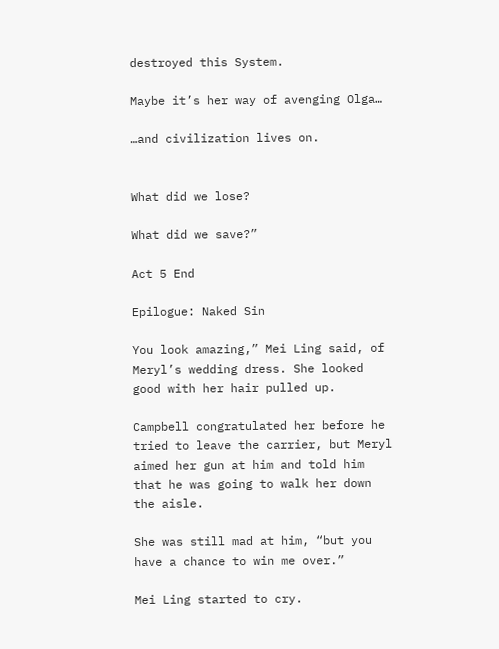destroyed this System.

Maybe it’s her way of avenging Olga…

…and civilization lives on.


What did we lose?

What did we save?”

Act 5 End

Epilogue: Naked Sin

You look amazing,” Mei Ling said, of Meryl’s wedding dress. She looked good with her hair pulled up.

Campbell congratulated her before he tried to leave the carrier, but Meryl aimed her gun at him and told him that he was going to walk her down the aisle.

She was still mad at him, “but you have a chance to win me over.”

Mei Ling started to cry.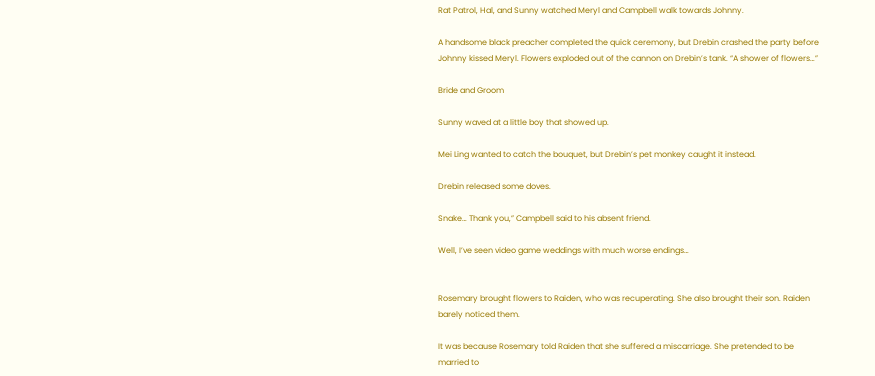Rat Patrol, Hal, and Sunny watched Meryl and Campbell walk towards Johnny.

A handsome black preacher completed the quick ceremony, but Drebin crashed the party before Johnny kissed Meryl. Flowers exploded out of the cannon on Drebin’s tank. “A shower of flowers…”

Bride and Groom

Sunny waved at a little boy that showed up.

Mei Ling wanted to catch the bouquet, but Drebin’s pet monkey caught it instead.

Drebin released some doves.

Snake… Thank you,” Campbell said to his absent friend.

Well, I’ve seen video game weddings with much worse endings…


Rosemary brought flowers to Raiden, who was recuperating. She also brought their son. Raiden barely noticed them.

It was because Rosemary told Raiden that she suffered a miscarriage. She pretended to be married to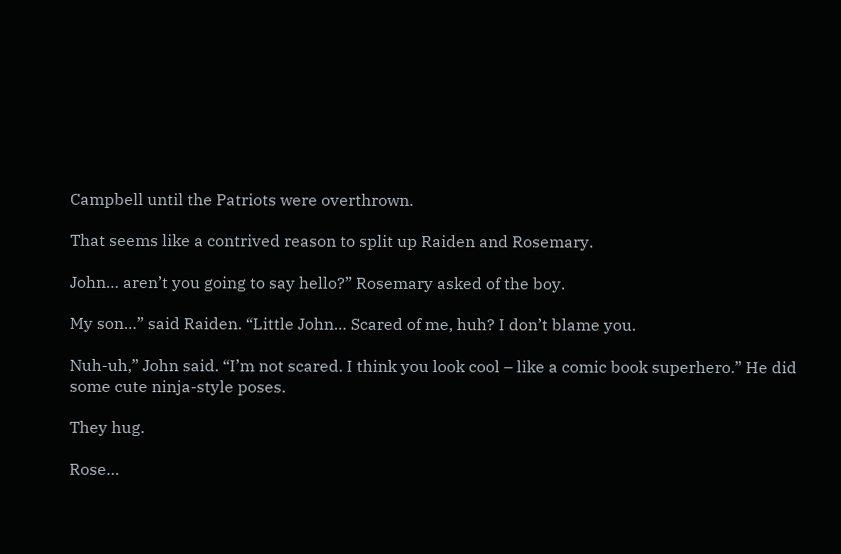Campbell until the Patriots were overthrown.

That seems like a contrived reason to split up Raiden and Rosemary.

John… aren’t you going to say hello?” Rosemary asked of the boy.

My son…” said Raiden. “Little John… Scared of me, huh? I don’t blame you.

Nuh-uh,” John said. “I’m not scared. I think you look cool – like a comic book superhero.” He did some cute ninja-style poses.

They hug.

Rose…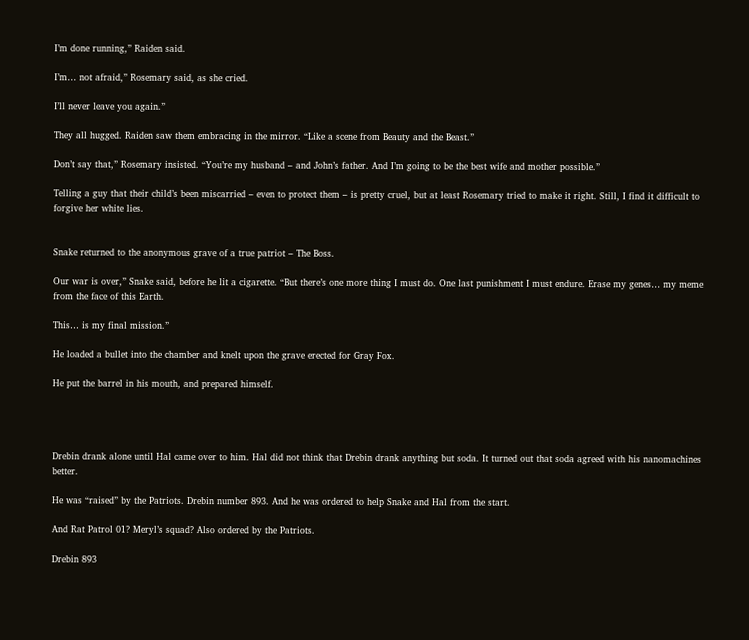I’m done running,” Raiden said.

I’m… not afraid,” Rosemary said, as she cried.

I’ll never leave you again.”

They all hugged. Raiden saw them embracing in the mirror. “Like a scene from Beauty and the Beast.”

Don’t say that,” Rosemary insisted. “You’re my husband – and John’s father. And I’m going to be the best wife and mother possible.”

Telling a guy that their child’s been miscarried – even to protect them – is pretty cruel, but at least Rosemary tried to make it right. Still, I find it difficult to forgive her white lies.


Snake returned to the anonymous grave of a true patriot – The Boss.

Our war is over,” Snake said, before he lit a cigarette. “But there’s one more thing I must do. One last punishment I must endure. Erase my genes… my meme from the face of this Earth.

This… is my final mission.”

He loaded a bullet into the chamber and knelt upon the grave erected for Gray Fox.

He put the barrel in his mouth, and prepared himself.




Drebin drank alone until Hal came over to him. Hal did not think that Drebin drank anything but soda. It turned out that soda agreed with his nanomachines better.

He was “raised” by the Patriots. Drebin number 893. And he was ordered to help Snake and Hal from the start.

And Rat Patrol 01? Meryl’s squad? Also ordered by the Patriots.

Drebin 893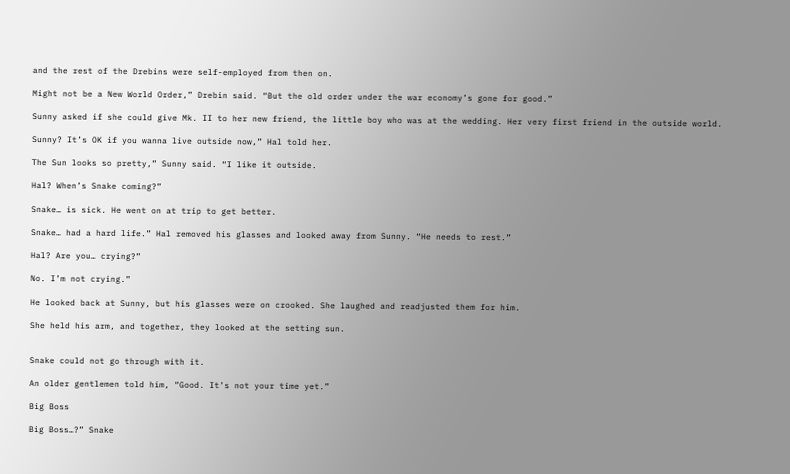and the rest of the Drebins were self-employed from then on.

Might not be a New World Order,” Drebin said. “But the old order under the war economy’s gone for good.”

Sunny asked if she could give Mk. II to her new friend, the little boy who was at the wedding. Her very first friend in the outside world.

Sunny? It’s OK if you wanna live outside now,” Hal told her.

The Sun looks so pretty,” Sunny said. “I like it outside.

Hal? When’s Snake coming?”

Snake… is sick. He went on at trip to get better.

Snake… had a hard life.” Hal removed his glasses and looked away from Sunny. “He needs to rest.”

Hal? Are you… crying?”

No. I’m not crying.”

He looked back at Sunny, but his glasses were on crooked. She laughed and readjusted them for him.

She held his arm, and together, they looked at the setting sun.


Snake could not go through with it.

An older gentlemen told him, “Good. It’s not your time yet.”

Big Boss

Big Boss…?” Snake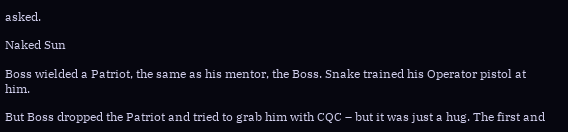asked.

Naked Sun

Boss wielded a Patriot, the same as his mentor, the Boss. Snake trained his Operator pistol at him.

But Boss dropped the Patriot and tried to grab him with CQC – but it was just a hug. The first and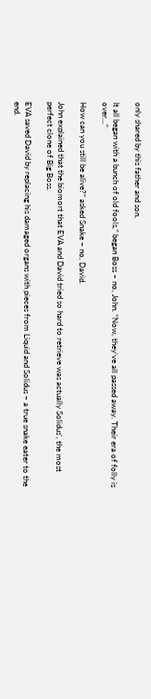only shared by this father and son.

It all began with a bunch of old fools,” began Boss – no, John. “Now, they’ve all passed away. Their era of folly is over…”

How can you still be alive?” asked Snake – no, David.

John explained that the biomort that EVA and David tried so hard to retrieve was actually Solidus’, the most perfect clone of Big Boss.

EVA saved David by replacing his damaged organs with pieces from Liquid and Solidus – a true snake eater to the end.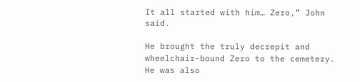It all started with him… Zero,” John said.

He brought the truly decrepit and wheelchair-bound Zero to the cemetery. He was also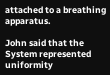attached to a breathing apparatus.

John said that the System represented uniformity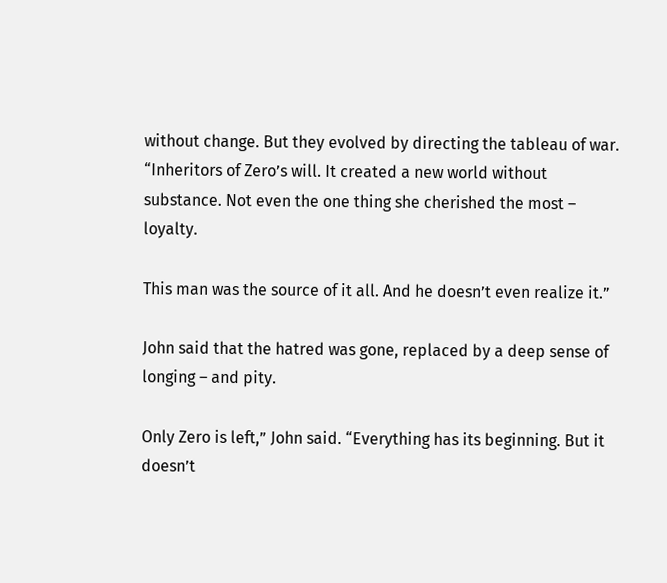without change. But they evolved by directing the tableau of war. “Inheritors of Zero’s will. It created a new world without substance. Not even the one thing she cherished the most – loyalty.

This man was the source of it all. And he doesn’t even realize it.”

John said that the hatred was gone, replaced by a deep sense of longing – and pity.

Only Zero is left,” John said. “Everything has its beginning. But it doesn’t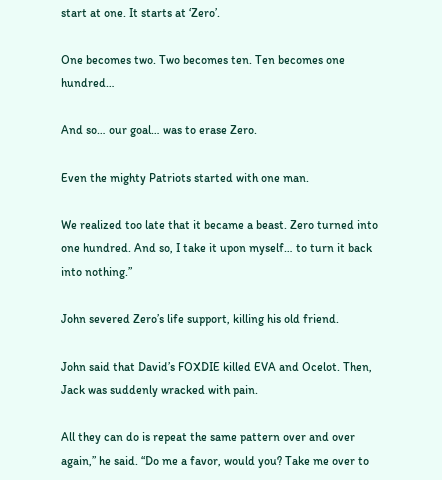start at one. It starts at ‘Zero’.

One becomes two. Two becomes ten. Ten becomes one hundred…

And so… our goal… was to erase Zero.

Even the mighty Patriots started with one man.

We realized too late that it became a beast. Zero turned into one hundred. And so, I take it upon myself… to turn it back into nothing.”

John severed Zero’s life support, killing his old friend.

John said that David’s FOXDIE killed EVA and Ocelot. Then, Jack was suddenly wracked with pain.

All they can do is repeat the same pattern over and over again,” he said. “Do me a favor, would you? Take me over to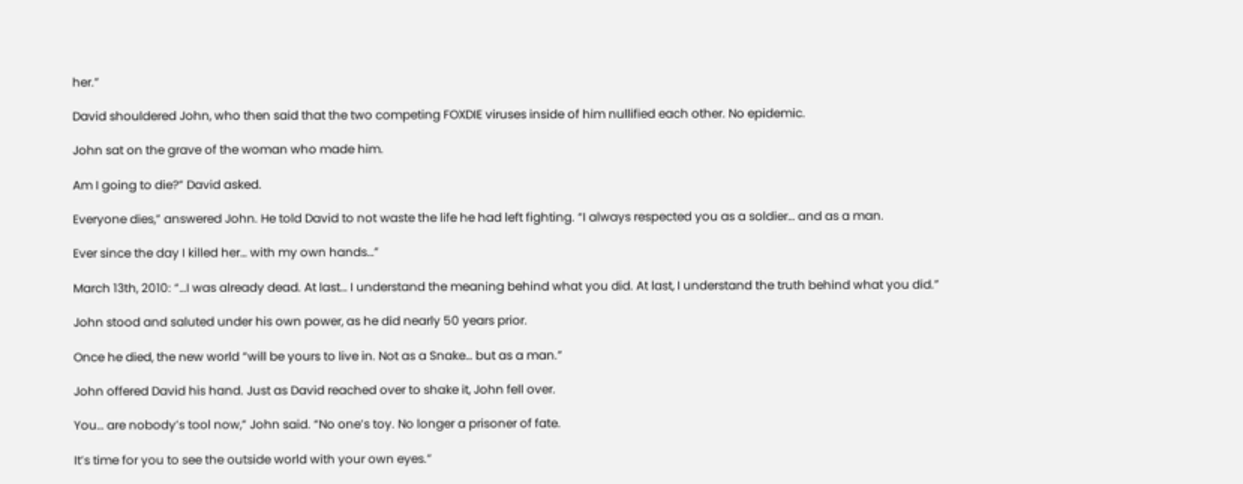her.”

David shouldered John, who then said that the two competing FOXDIE viruses inside of him nullified each other. No epidemic.

John sat on the grave of the woman who made him.

Am I going to die?” David asked.

Everyone dies,” answered John. He told David to not waste the life he had left fighting. “I always respected you as a soldier… and as a man.

Ever since the day I killed her… with my own hands…”

March 13th, 2010: “…I was already dead. At last… I understand the meaning behind what you did. At last, I understand the truth behind what you did.”

John stood and saluted under his own power, as he did nearly 50 years prior.

Once he died, the new world “will be yours to live in. Not as a Snake… but as a man.”

John offered David his hand. Just as David reached over to shake it, John fell over.

You… are nobody’s tool now,” John said. “No one’s toy. No longer a prisoner of fate.

It’s time for you to see the outside world with your own eyes.”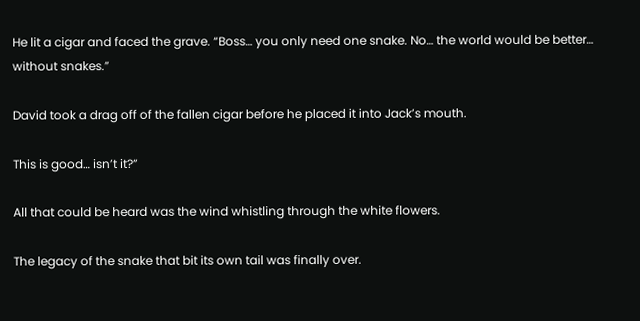He lit a cigar and faced the grave. “Boss… you only need one snake. No… the world would be better… without snakes.”

David took a drag off of the fallen cigar before he placed it into Jack’s mouth.

This is good… isn’t it?”

All that could be heard was the wind whistling through the white flowers.

The legacy of the snake that bit its own tail was finally over.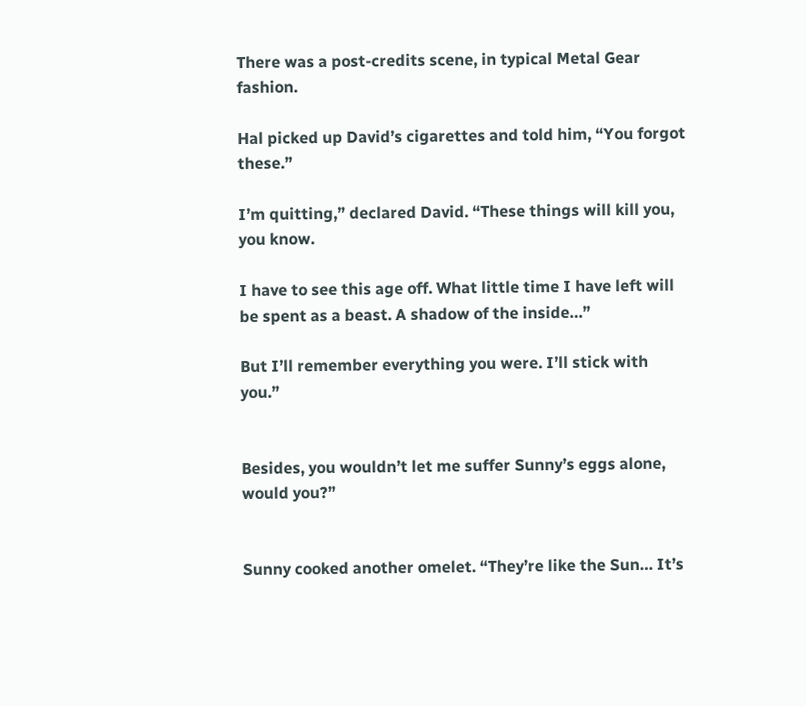There was a post-credits scene, in typical Metal Gear fashion.

Hal picked up David’s cigarettes and told him, “You forgot these.”

I’m quitting,” declared David. “These things will kill you, you know.

I have to see this age off. What little time I have left will be spent as a beast. A shadow of the inside…”

But I’ll remember everything you were. I’ll stick with you.”


Besides, you wouldn’t let me suffer Sunny’s eggs alone, would you?”


Sunny cooked another omelet. “They’re like the Sun… It’s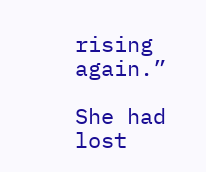rising again.”

She had lost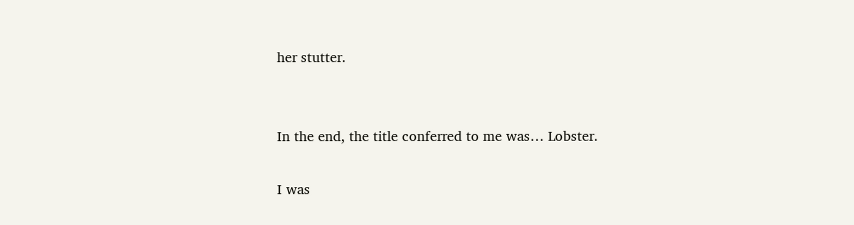her stutter.


In the end, the title conferred to me was… Lobster.

I was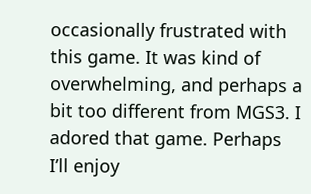occasionally frustrated with this game. It was kind of overwhelming, and perhaps a bit too different from MGS3. I adored that game. Perhaps I’ll enjoy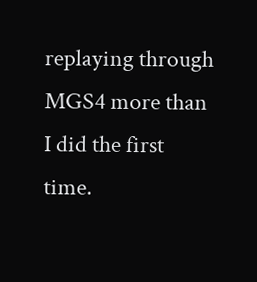replaying through MGS4 more than I did the first time.